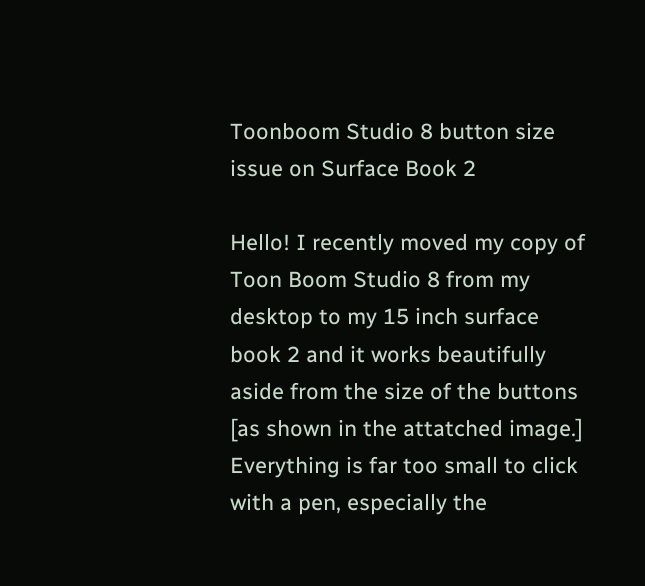Toonboom Studio 8 button size issue on Surface Book 2

Hello! I recently moved my copy of Toon Boom Studio 8 from my desktop to my 15 inch surface book 2 and it works beautifully aside from the size of the buttons [as shown in the attatched image.] Everything is far too small to click with a pen, especially the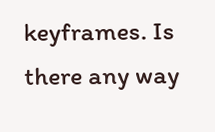keyframes. Is there any way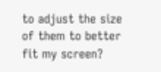to adjust the size of them to better fit my screen?